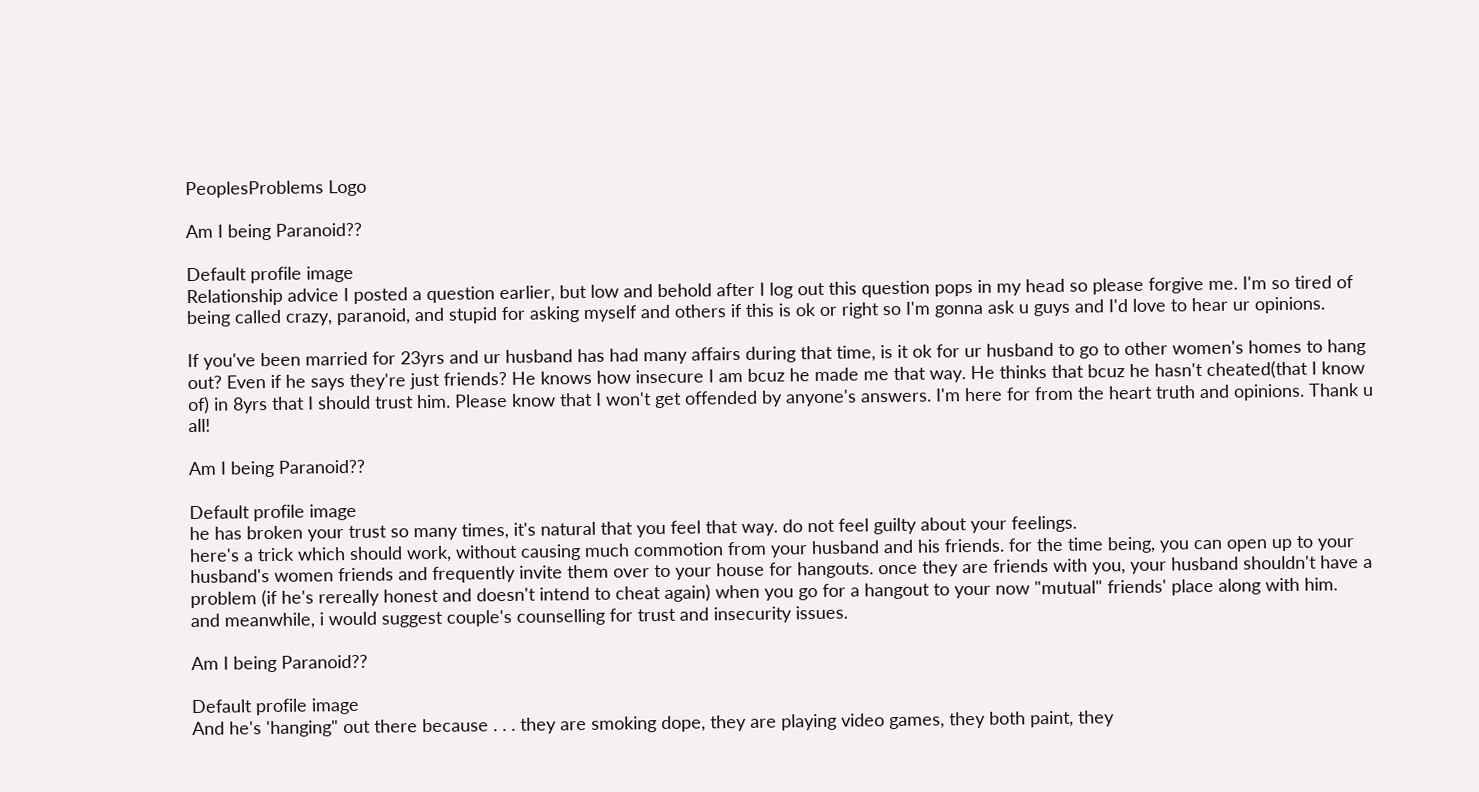PeoplesProblems Logo

Am I being Paranoid??

Default profile image
Relationship advice I posted a question earlier, but low and behold after I log out this question pops in my head so please forgive me. I'm so tired of being called crazy, paranoid, and stupid for asking myself and others if this is ok or right so I'm gonna ask u guys and I'd love to hear ur opinions.

If you've been married for 23yrs and ur husband has had many affairs during that time, is it ok for ur husband to go to other women's homes to hang out? Even if he says they're just friends? He knows how insecure I am bcuz he made me that way. He thinks that bcuz he hasn't cheated(that I know of) in 8yrs that I should trust him. Please know that I won't get offended by anyone's answers. I'm here for from the heart truth and opinions. Thank u all!

Am I being Paranoid??

Default profile image
he has broken your trust so many times, it's natural that you feel that way. do not feel guilty about your feelings.
here's a trick which should work, without causing much commotion from your husband and his friends. for the time being, you can open up to your husband's women friends and frequently invite them over to your house for hangouts. once they are friends with you, your husband shouldn't have a problem (if he's rereally honest and doesn't intend to cheat again) when you go for a hangout to your now "mutual" friends' place along with him.
and meanwhile, i would suggest couple's counselling for trust and insecurity issues.

Am I being Paranoid??

Default profile image
And he's 'hanging" out there because . . . they are smoking dope, they are playing video games, they both paint, they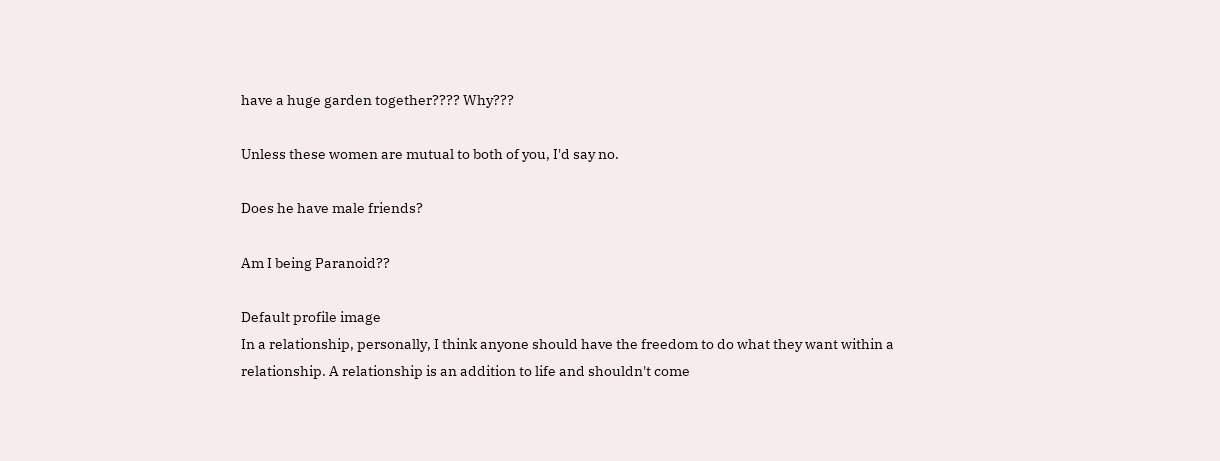have a huge garden together???? Why???

Unless these women are mutual to both of you, I'd say no.

Does he have male friends?

Am I being Paranoid??

Default profile image
In a relationship, personally, I think anyone should have the freedom to do what they want within a relationship. A relationship is an addition to life and shouldn't come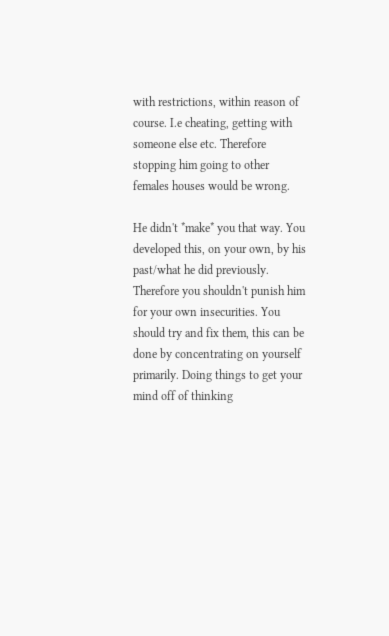with restrictions, within reason of course. I.e cheating, getting with someone else etc. Therefore stopping him going to other females houses would be wrong.

He didn't *make* you that way. You developed this, on your own, by his past/what he did previously. Therefore you shouldn't punish him for your own insecurities. You should try and fix them, this can be done by concentrating on yourself primarily. Doing things to get your mind off of thinking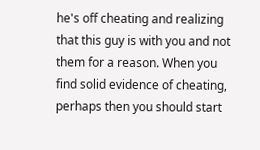he's off cheating and realizing that this guy is with you and not them for a reason. When you find solid evidence of cheating, perhaps then you should start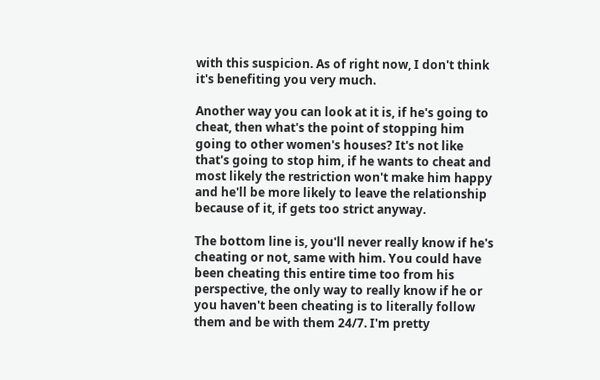with this suspicion. As of right now, I don't think it's benefiting you very much.

Another way you can look at it is, if he's going to cheat, then what's the point of stopping him going to other women's houses? It's not like that's going to stop him, if he wants to cheat and most likely the restriction won't make him happy and he'll be more likely to leave the relationship because of it, if gets too strict anyway.

The bottom line is, you'll never really know if he's cheating or not, same with him. You could have been cheating this entire time too from his perspective, the only way to really know if he or you haven't been cheating is to literally follow them and be with them 24/7. I'm pretty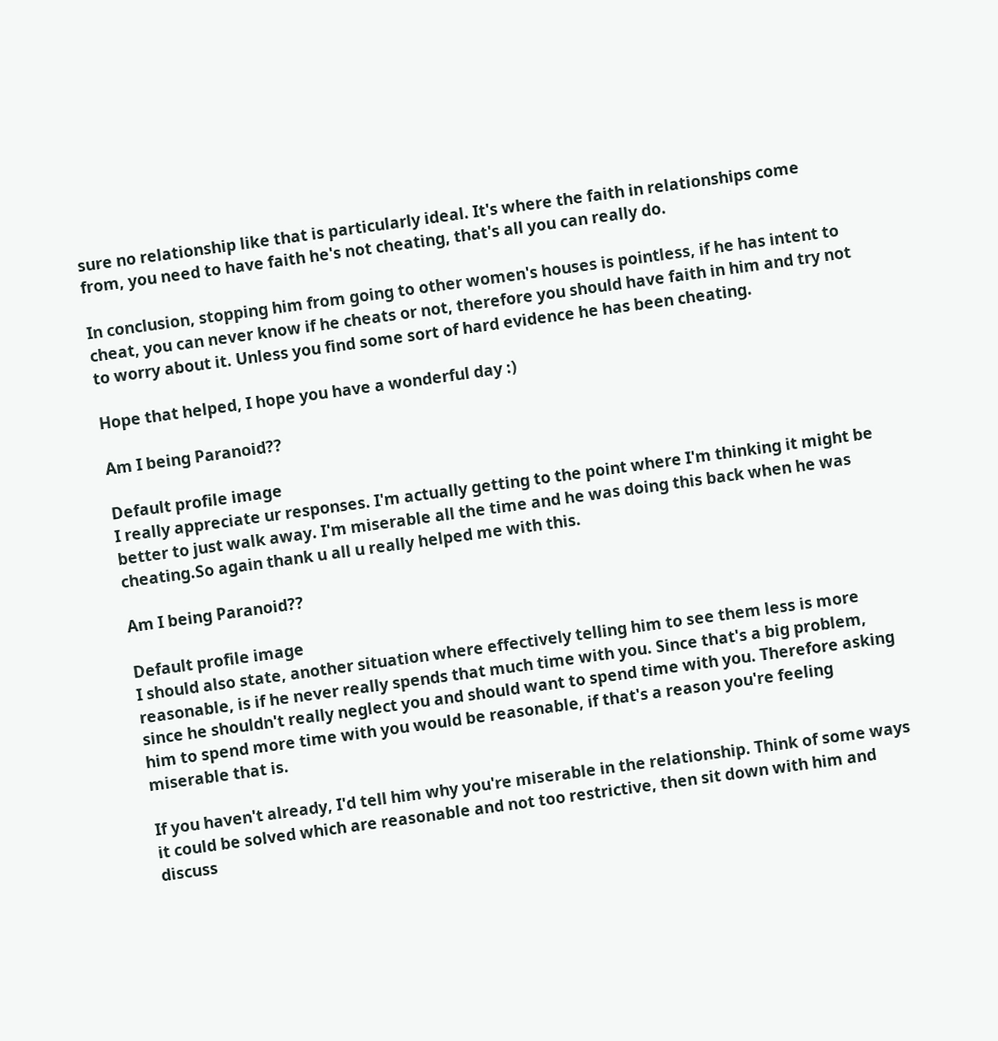sure no relationship like that is particularly ideal. It's where the faith in relationships come from, you need to have faith he's not cheating, that's all you can really do.

In conclusion, stopping him from going to other women's houses is pointless, if he has intent to cheat, you can never know if he cheats or not, therefore you should have faith in him and try not to worry about it. Unless you find some sort of hard evidence he has been cheating.

Hope that helped, I hope you have a wonderful day :)

Am I being Paranoid??

Default profile image
I really appreciate ur responses. I'm actually getting to the point where I'm thinking it might be better to just walk away. I'm miserable all the time and he was doing this back when he was cheating.So again thank u all u really helped me with this.

Am I being Paranoid??

Default profile image
I should also state, another situation where effectively telling him to see them less is more reasonable, is if he never really spends that much time with you. Since that's a big problem, since he shouldn't really neglect you and should want to spend time with you. Therefore asking him to spend more time with you would be reasonable, if that's a reason you're feeling miserable that is.

If you haven't already, I'd tell him why you're miserable in the relationship. Think of some ways it could be solved which are reasonable and not too restrictive, then sit down with him and discuss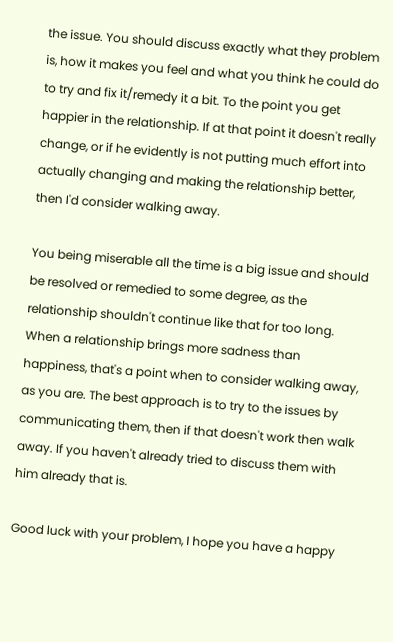the issue. You should discuss exactly what they problem is, how it makes you feel and what you think he could do to try and fix it/remedy it a bit. To the point you get happier in the relationship. If at that point it doesn't really change, or if he evidently is not putting much effort into actually changing and making the relationship better, then I'd consider walking away.

You being miserable all the time is a big issue and should be resolved or remedied to some degree, as the relationship shouldn't continue like that for too long. When a relationship brings more sadness than happiness, that's a point when to consider walking away, as you are. The best approach is to try to the issues by communicating them, then if that doesn't work then walk away. If you haven't already tried to discuss them with him already that is.

Good luck with your problem, I hope you have a happy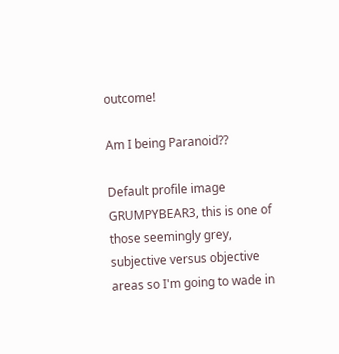outcome!

Am I being Paranoid??

Default profile image
GRUMPYBEAR3, this is one of those seemingly grey, subjective versus objective areas so I'm going to wade in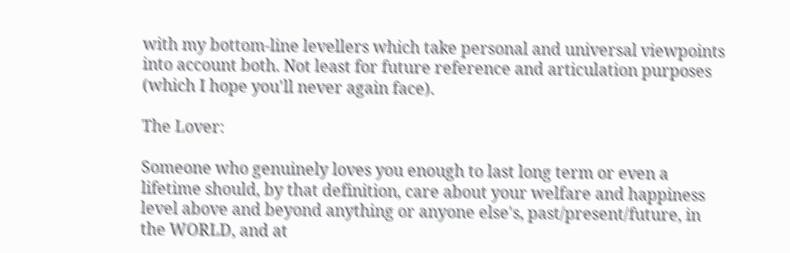with my bottom-line levellers which take personal and universal viewpoints into account both. Not least for future reference and articulation purposes (which I hope you'll never again face).

The Lover:

Someone who genuinely loves you enough to last long term or even a lifetime should, by that definition, care about your welfare and happiness level above and beyond anything or anyone else's, past/present/future, in the WORLD, and at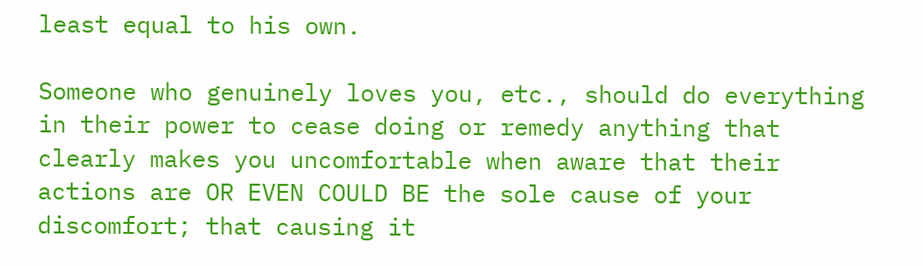least equal to his own.

Someone who genuinely loves you, etc., should do everything in their power to cease doing or remedy anything that clearly makes you uncomfortable when aware that their actions are OR EVEN COULD BE the sole cause of your discomfort; that causing it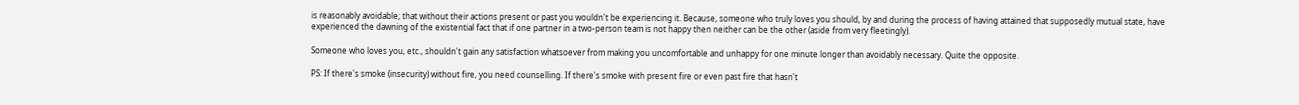is reasonably avoidable; that without their actions present or past you wouldn't be experiencing it. Because, someone who truly loves you should, by and during the process of having attained that supposedly mutual state, have experienced the dawning of the existential fact that if one partner in a two-person team is not happy then neither can be the other (aside from very fleetingly).

Someone who loves you, etc., shouldn't gain any satisfaction whatsoever from making you uncomfortable and unhappy for one minute longer than avoidably necessary. Quite the opposite.

PS: If there's smoke (insecurity) without fire, you need counselling. If there's smoke with present fire or even past fire that hasn't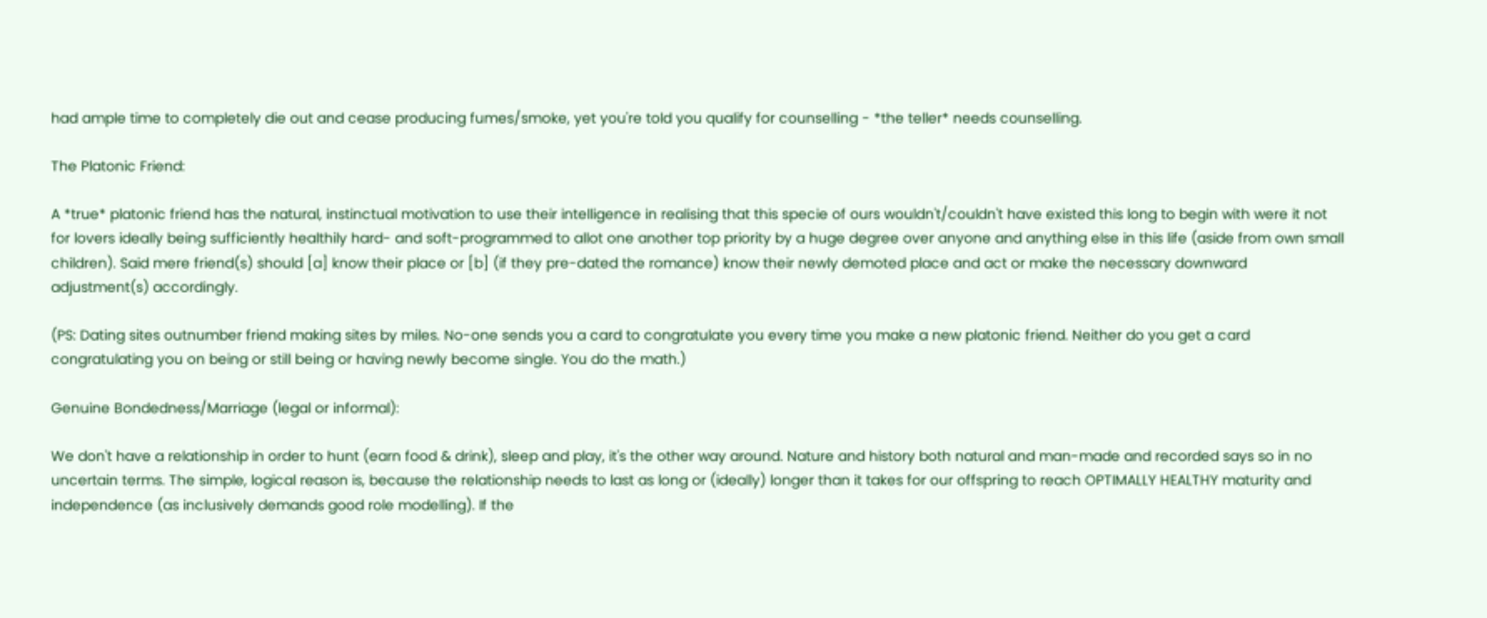had ample time to completely die out and cease producing fumes/smoke, yet you're told you qualify for counselling - *the teller* needs counselling.

The Platonic Friend:

A *true* platonic friend has the natural, instinctual motivation to use their intelligence in realising that this specie of ours wouldn't/couldn't have existed this long to begin with were it not for lovers ideally being sufficiently healthily hard- and soft-programmed to allot one another top priority by a huge degree over anyone and anything else in this life (aside from own small children). Said mere friend(s) should [a] know their place or [b] (if they pre-dated the romance) know their newly demoted place and act or make the necessary downward adjustment(s) accordingly.

(PS: Dating sites outnumber friend making sites by miles. No-one sends you a card to congratulate you every time you make a new platonic friend. Neither do you get a card congratulating you on being or still being or having newly become single. You do the math.)

Genuine Bondedness/Marriage (legal or informal):

We don't have a relationship in order to hunt (earn food & drink), sleep and play, it's the other way around. Nature and history both natural and man-made and recorded says so in no uncertain terms. The simple, logical reason is, because the relationship needs to last as long or (ideally) longer than it takes for our offspring to reach OPTIMALLY HEALTHY maturity and independence (as inclusively demands good role modelling). If the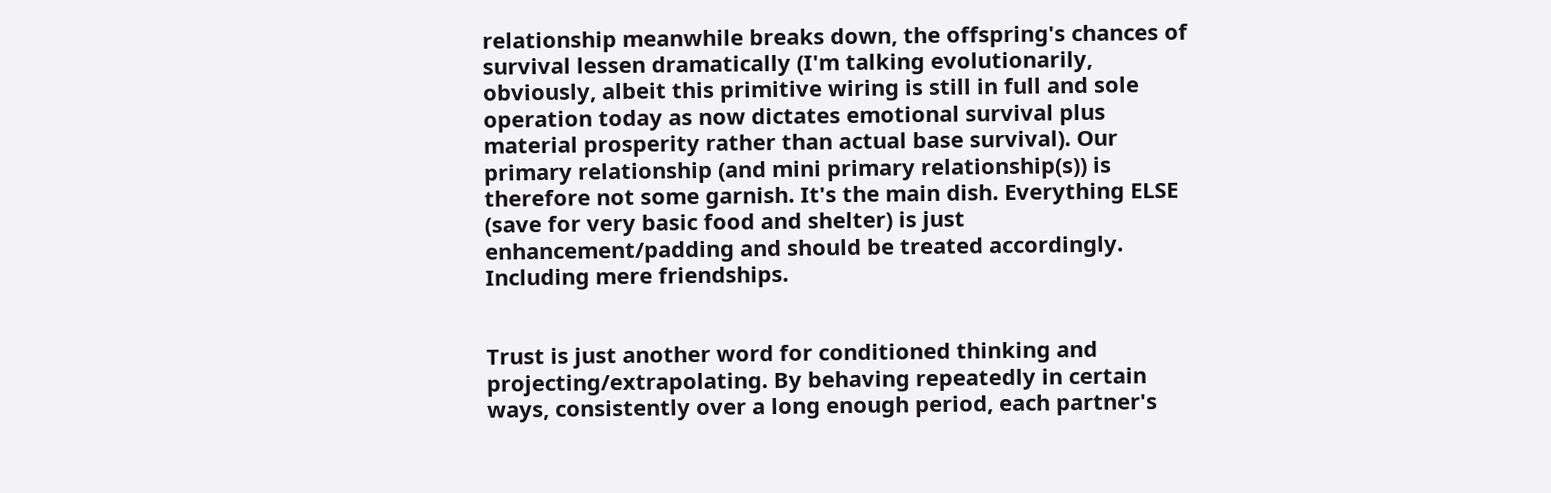relationship meanwhile breaks down, the offspring's chances of survival lessen dramatically (I'm talking evolutionarily, obviously, albeit this primitive wiring is still in full and sole operation today as now dictates emotional survival plus material prosperity rather than actual base survival). Our primary relationship (and mini primary relationship(s)) is therefore not some garnish. It's the main dish. Everything ELSE (save for very basic food and shelter) is just enhancement/padding and should be treated accordingly. Including mere friendships.


Trust is just another word for conditioned thinking and projecting/extrapolating. By behaving repeatedly in certain ways, consistently over a long enough period, each partner's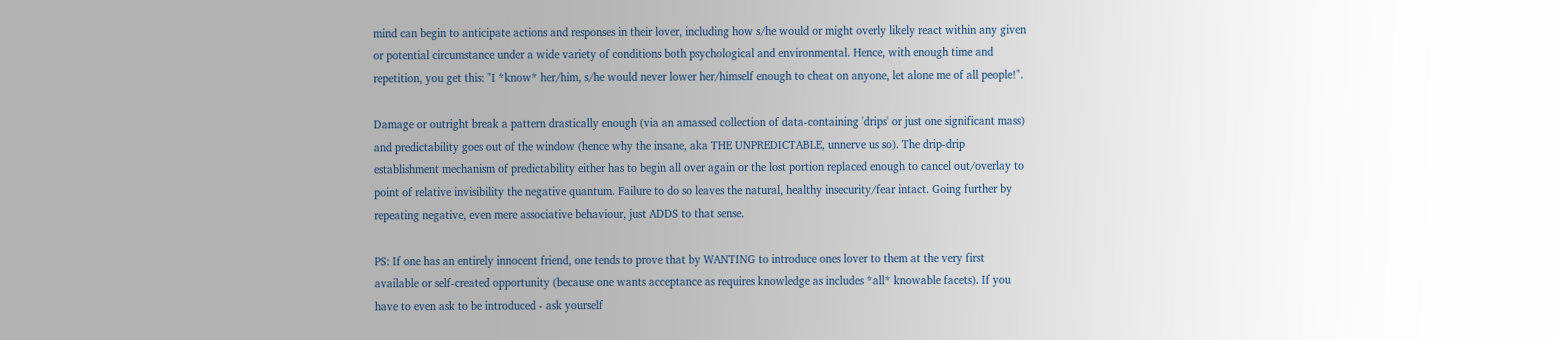mind can begin to anticipate actions and responses in their lover, including how s/he would or might overly likely react within any given or potential circumstance under a wide variety of conditions both psychological and environmental. Hence, with enough time and repetition, you get this: "I *know* her/him, s/he would never lower her/himself enough to cheat on anyone, let alone me of all people!".

Damage or outright break a pattern drastically enough (via an amassed collection of data-containing 'drips' or just one significant mass) and predictability goes out of the window (hence why the insane, aka THE UNPREDICTABLE, unnerve us so). The drip-drip establishment mechanism of predictability either has to begin all over again or the lost portion replaced enough to cancel out/overlay to point of relative invisibility the negative quantum. Failure to do so leaves the natural, healthy insecurity/fear intact. Going further by repeating negative, even mere associative behaviour, just ADDS to that sense.

PS: If one has an entirely innocent friend, one tends to prove that by WANTING to introduce ones lover to them at the very first available or self-created opportunity (because one wants acceptance as requires knowledge as includes *all* knowable facets). If you have to even ask to be introduced - ask yourself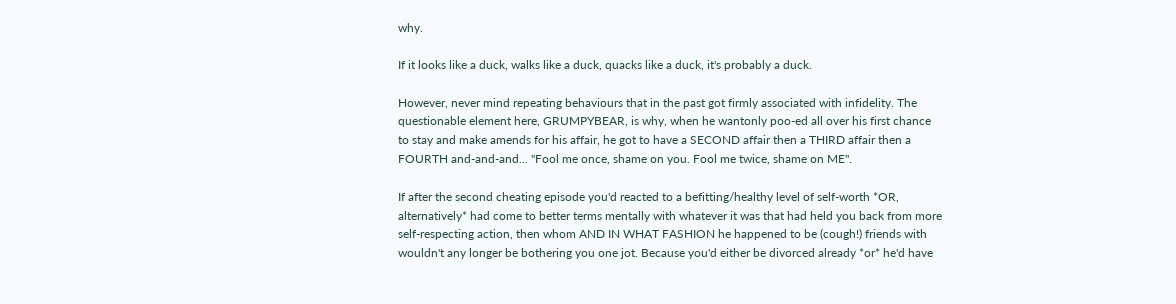why.

If it looks like a duck, walks like a duck, quacks like a duck, it's probably a duck.

However, never mind repeating behaviours that in the past got firmly associated with infidelity. The questionable element here, GRUMPYBEAR, is why, when he wantonly poo-ed all over his first chance to stay and make amends for his affair, he got to have a SECOND affair then a THIRD affair then a FOURTH and-and-and... "Fool me once, shame on you. Fool me twice, shame on ME".

If after the second cheating episode you'd reacted to a befitting/healthy level of self-worth *OR, alternatively* had come to better terms mentally with whatever it was that had held you back from more self-respecting action, then whom AND IN WHAT FASHION he happened to be (cough!) friends with wouldn't any longer be bothering you one jot. Because you'd either be divorced already *or* he'd have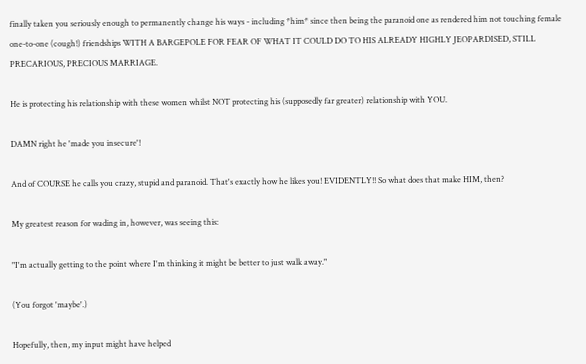finally taken you seriously enough to permanently change his ways - including *him* since then being the paranoid one as rendered him not touching female one-to-one (cough!) friendships WITH A BARGEPOLE FOR FEAR OF WHAT IT COULD DO TO HIS ALREADY HIGHLY JEOPARDISED, STILL PRECARIOUS, PRECIOUS MARRIAGE.

He is protecting his relationship with these women whilst NOT protecting his (supposedly far greater) relationship with YOU.

DAMN right he 'made you insecure'!

And of COURSE he calls you crazy, stupid and paranoid. That's exactly how he likes you! EVIDENTLY!! So what does that make HIM, then?

My greatest reason for wading in, however, was seeing this:

"I'm actually getting to the point where I'm thinking it might be better to just walk away."

(You forgot 'maybe'.)

Hopefully, then, my input might have helped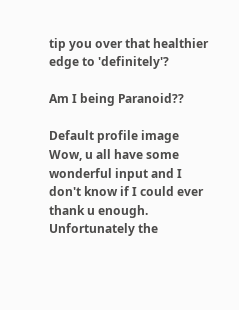tip you over that healthier edge to 'definitely'?

Am I being Paranoid??

Default profile image
Wow, u all have some wonderful input and I don't know if I could ever thank u enough. Unfortunately the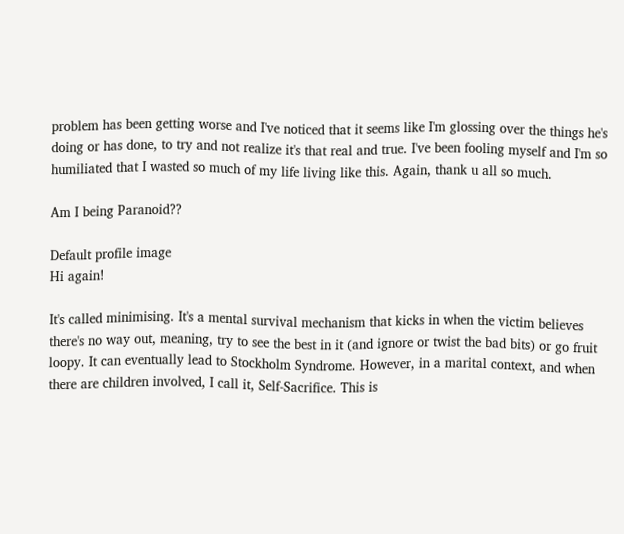problem has been getting worse and I've noticed that it seems like I'm glossing over the things he's doing or has done, to try and not realize it's that real and true. I've been fooling myself and I'm so humiliated that I wasted so much of my life living like this. Again, thank u all so much.

Am I being Paranoid??

Default profile image
Hi again!

It's called minimising. It's a mental survival mechanism that kicks in when the victim believes there's no way out, meaning, try to see the best in it (and ignore or twist the bad bits) or go fruit loopy. It can eventually lead to Stockholm Syndrome. However, in a marital context, and when there are children involved, I call it, Self-Sacrifice. This is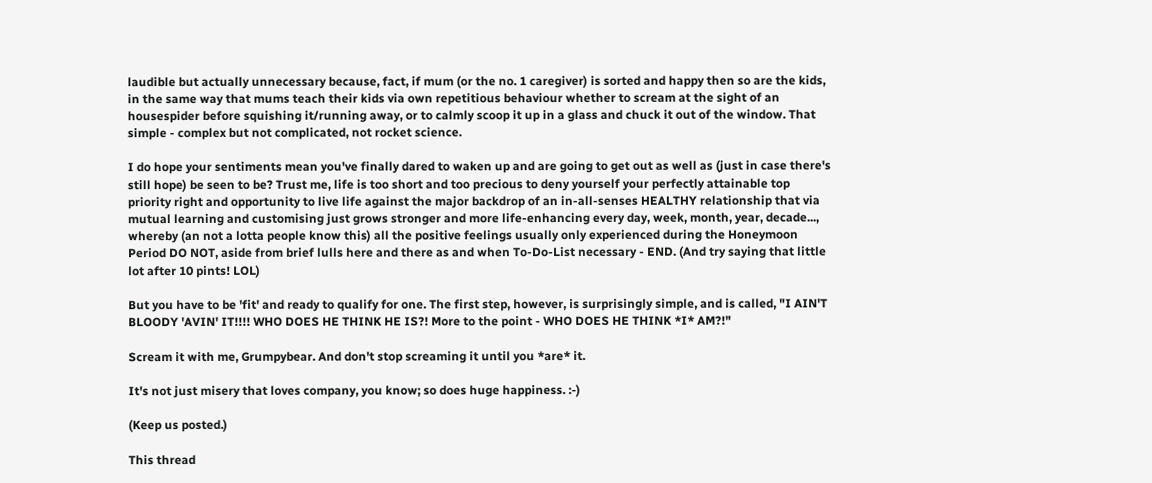laudible but actually unnecessary because, fact, if mum (or the no. 1 caregiver) is sorted and happy then so are the kids, in the same way that mums teach their kids via own repetitious behaviour whether to scream at the sight of an housespider before squishing it/running away, or to calmly scoop it up in a glass and chuck it out of the window. That simple - complex but not complicated, not rocket science.

I do hope your sentiments mean you've finally dared to waken up and are going to get out as well as (just in case there's still hope) be seen to be? Trust me, life is too short and too precious to deny yourself your perfectly attainable top priority right and opportunity to live life against the major backdrop of an in-all-senses HEALTHY relationship that via mutual learning and customising just grows stronger and more life-enhancing every day, week, month, year, decade..., whereby (an not a lotta people know this) all the positive feelings usually only experienced during the Honeymoon Period DO NOT, aside from brief lulls here and there as and when To-Do-List necessary - END. (And try saying that little lot after 10 pints! LOL)

But you have to be 'fit' and ready to qualify for one. The first step, however, is surprisingly simple, and is called, "I AIN'T BLOODY 'AVIN' IT!!!! WHO DOES HE THINK HE IS?! More to the point - WHO DOES HE THINK *I* AM?!"

Scream it with me, Grumpybear. And don't stop screaming it until you *are* it.

It's not just misery that loves company, you know; so does huge happiness. :-)

(Keep us posted.)

This thread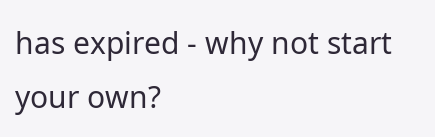has expired - why not start your own?